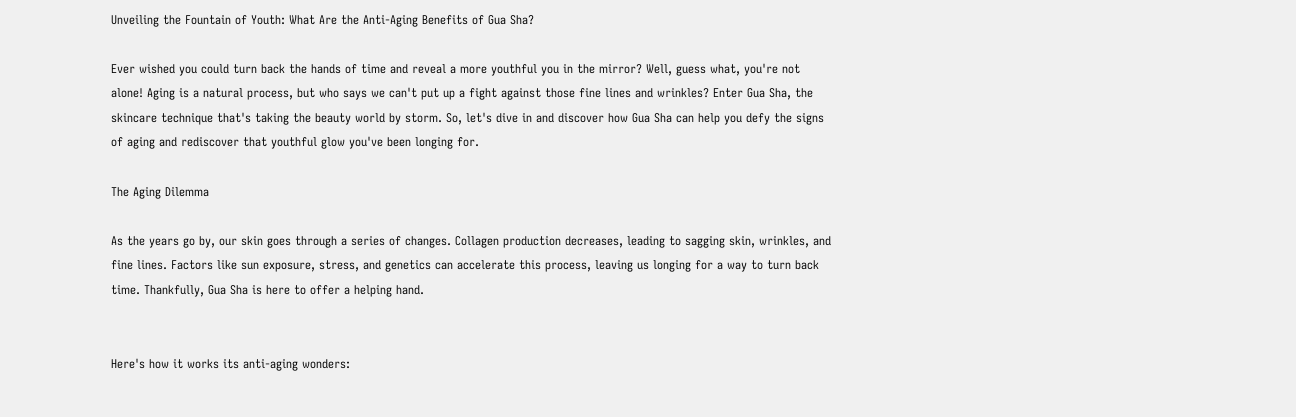Unveiling the Fountain of Youth: What Are the Anti-Aging Benefits of Gua Sha?

Ever wished you could turn back the hands of time and reveal a more youthful you in the mirror? Well, guess what, you're not alone! Aging is a natural process, but who says we can't put up a fight against those fine lines and wrinkles? Enter Gua Sha, the skincare technique that's taking the beauty world by storm. So, let's dive in and discover how Gua Sha can help you defy the signs of aging and rediscover that youthful glow you've been longing for.

The Aging Dilemma

As the years go by, our skin goes through a series of changes. Collagen production decreases, leading to sagging skin, wrinkles, and fine lines. Factors like sun exposure, stress, and genetics can accelerate this process, leaving us longing for a way to turn back time. Thankfully, Gua Sha is here to offer a helping hand.


Here's how it works its anti-aging wonders: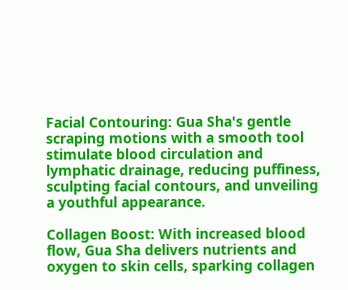Facial Contouring: Gua Sha's gentle scraping motions with a smooth tool stimulate blood circulation and lymphatic drainage, reducing puffiness, sculpting facial contours, and unveiling a youthful appearance.

Collagen Boost: With increased blood flow, Gua Sha delivers nutrients and oxygen to skin cells, sparking collagen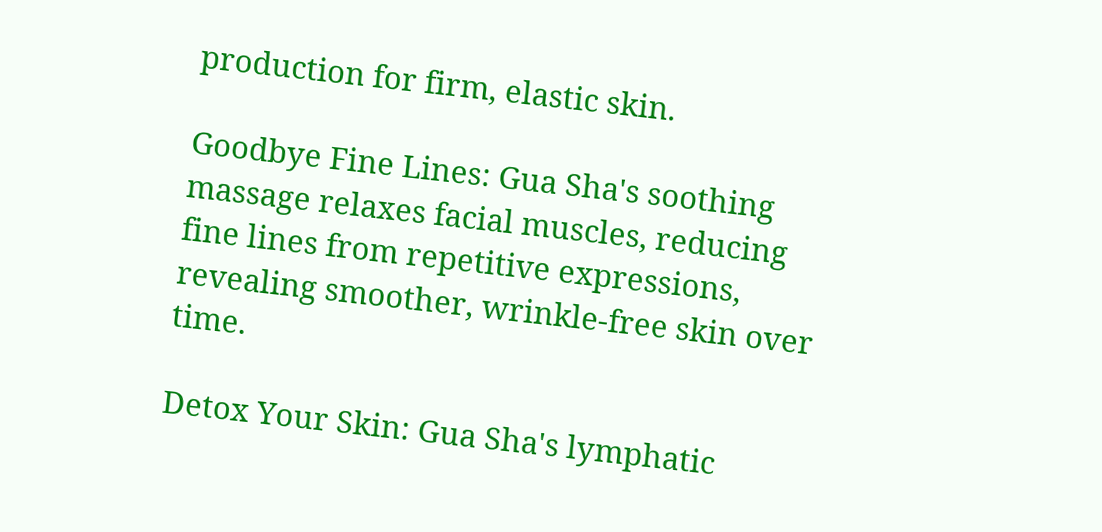production for firm, elastic skin.

Goodbye Fine Lines: Gua Sha's soothing massage relaxes facial muscles, reducing fine lines from repetitive expressions, revealing smoother, wrinkle-free skin over time.

Detox Your Skin: Gua Sha's lymphatic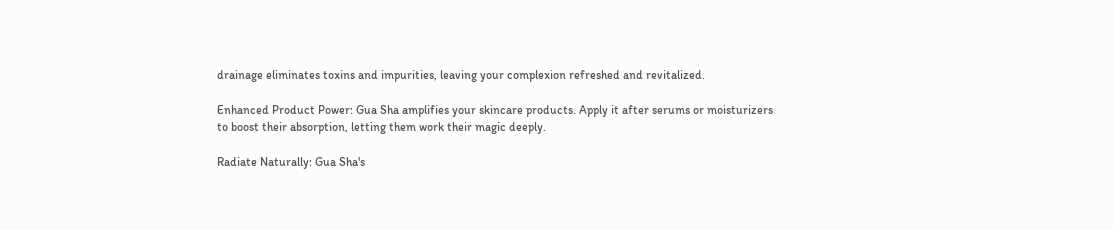drainage eliminates toxins and impurities, leaving your complexion refreshed and revitalized.

Enhanced Product Power: Gua Sha amplifies your skincare products. Apply it after serums or moisturizers to boost their absorption, letting them work their magic deeply.

Radiate Naturally: Gua Sha's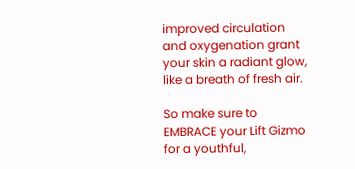improved circulation and oxygenation grant your skin a radiant glow, like a breath of fresh air.

So make sure to EMBRACE your Lift Gizmo for a youthful,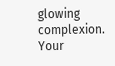glowing complexion. Your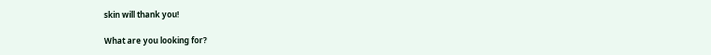skin will thank you!

What are you looking for?